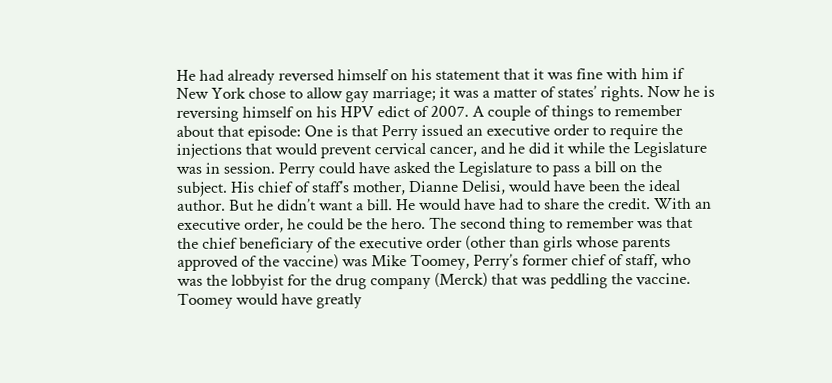He had already reversed himself on his statement that it was fine with him if New York chose to allow gay marriage; it was a matter of states’ rights. Now he is reversing himself on his HPV edict of 2007. A couple of things to remember about that episode: One is that Perry issued an executive order to require the injections that would prevent cervical cancer, and he did it while the Legislature was in session. Perry could have asked the Legislature to pass a bill on the subject. His chief of staff’s mother, Dianne Delisi, would have been the ideal author. But he didn’t want a bill. He would have had to share the credit. With an executive order, he could be the hero. The second thing to remember was that the chief beneficiary of the executive order (other than girls whose parents approved of the vaccine) was Mike Toomey, Perry’s former chief of staff, who was the lobbyist for the drug company (Merck) that was peddling the vaccine. Toomey would have greatly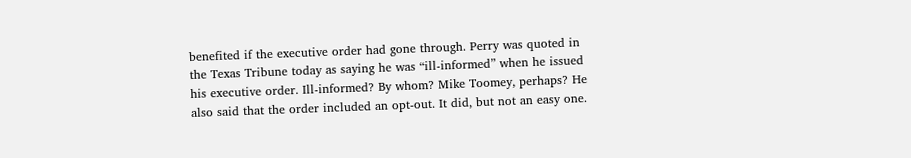benefited if the executive order had gone through. Perry was quoted in the Texas Tribune today as saying he was “ill-informed” when he issued his executive order. Ill-informed? By whom? Mike Toomey, perhaps? He also said that the order included an opt-out. It did, but not an easy one.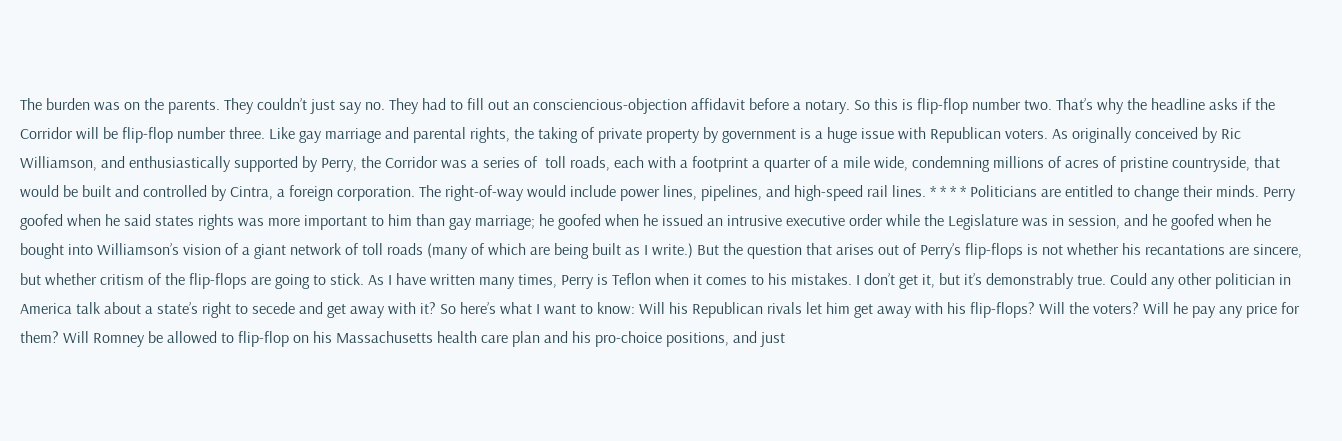The burden was on the parents. They couldn’t just say no. They had to fill out an consciencious-objection affidavit before a notary. So this is flip-flop number two. That’s why the headline asks if the Corridor will be flip-flop number three. Like gay marriage and parental rights, the taking of private property by government is a huge issue with Republican voters. As originally conceived by Ric Williamson, and enthusiastically supported by Perry, the Corridor was a series of  toll roads, each with a footprint a quarter of a mile wide, condemning millions of acres of pristine countryside, that would be built and controlled by Cintra, a foreign corporation. The right-of-way would include power lines, pipelines, and high-speed rail lines. * * * * Politicians are entitled to change their minds. Perry goofed when he said states rights was more important to him than gay marriage; he goofed when he issued an intrusive executive order while the Legislature was in session, and he goofed when he bought into Williamson’s vision of a giant network of toll roads (many of which are being built as I write.) But the question that arises out of Perry’s flip-flops is not whether his recantations are sincere, but whether critism of the flip-flops are going to stick. As I have written many times, Perry is Teflon when it comes to his mistakes. I don’t get it, but it’s demonstrably true. Could any other politician in America talk about a state’s right to secede and get away with it? So here’s what I want to know: Will his Republican rivals let him get away with his flip-flops? Will the voters? Will he pay any price for them? Will Romney be allowed to flip-flop on his Massachusetts health care plan and his pro-choice positions, and just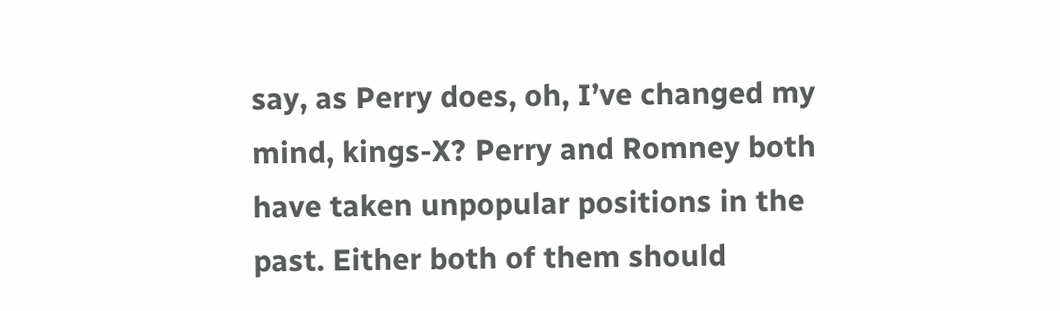say, as Perry does, oh, I’ve changed my mind, kings-X? Perry and Romney both have taken unpopular positions in the past. Either both of them should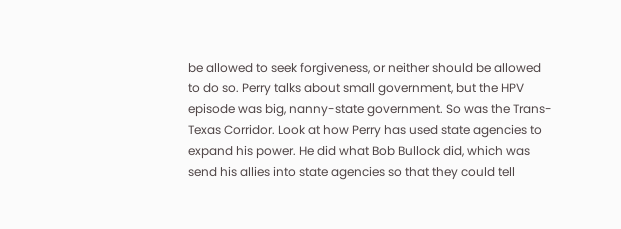be allowed to seek forgiveness, or neither should be allowed to do so. Perry talks about small government, but the HPV episode was big, nanny-state government. So was the Trans-Texas Corridor. Look at how Perry has used state agencies to expand his power. He did what Bob Bullock did, which was send his allies into state agencies so that they could tell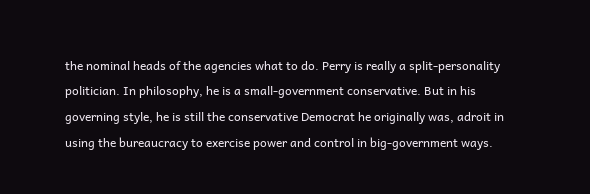the nominal heads of the agencies what to do. Perry is really a split-personality politician. In philosophy, he is a small-government conservative. But in his governing style, he is still the conservative Democrat he originally was, adroit in using the bureaucracy to exercise power and control in big-government ways.